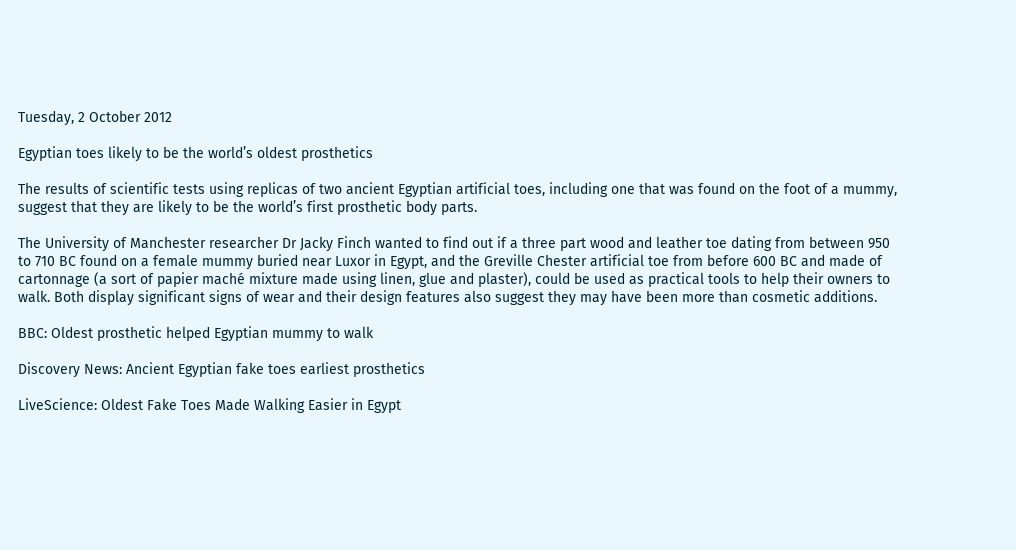Tuesday, 2 October 2012

Egyptian toes likely to be the world’s oldest prosthetics

The results of scientific tests using replicas of two ancient Egyptian artificial toes, including one that was found on the foot of a mummy, suggest that they are likely to be the world’s first prosthetic body parts.

The University of Manchester researcher Dr Jacky Finch wanted to find out if a three part wood and leather toe dating from between 950 to 710 BC found on a female mummy buried near Luxor in Egypt, and the Greville Chester artificial toe from before 600 BC and made of cartonnage (a sort of papier maché mixture made using linen, glue and plaster), could be used as practical tools to help their owners to walk. Both display significant signs of wear and their design features also suggest they may have been more than cosmetic additions.

BBC: Oldest prosthetic helped Egyptian mummy to walk

Discovery News: Ancient Egyptian fake toes earliest prosthetics

LiveScience: Oldest Fake Toes Made Walking Easier in Egypt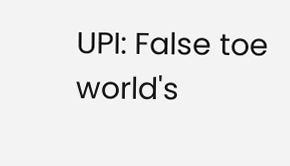UPI: False toe world's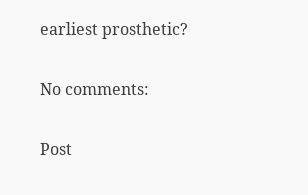earliest prosthetic?

No comments:

Post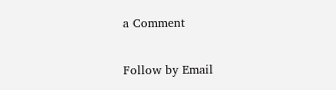a Comment

Follow by Email